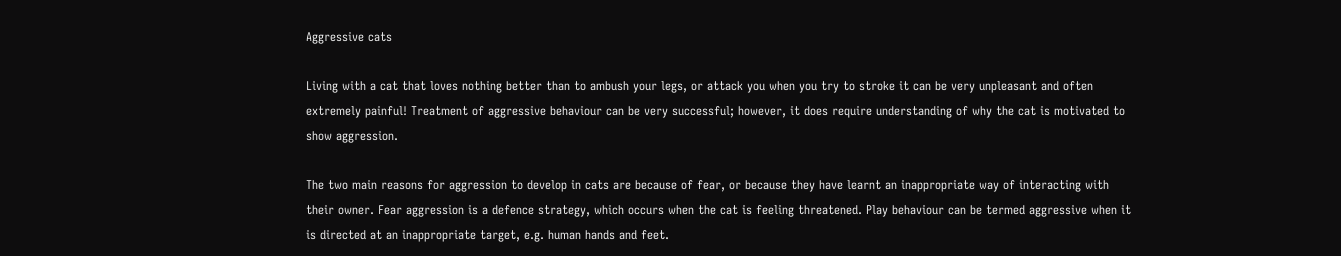Aggressive cats

Living with a cat that loves nothing better than to ambush your legs, or attack you when you try to stroke it can be very unpleasant and often extremely painful! Treatment of aggressive behaviour can be very successful; however, it does require understanding of why the cat is motivated to show aggression.

The two main reasons for aggression to develop in cats are because of fear, or because they have learnt an inappropriate way of interacting with their owner. Fear aggression is a defence strategy, which occurs when the cat is feeling threatened. Play behaviour can be termed aggressive when it is directed at an inappropriate target, e.g. human hands and feet.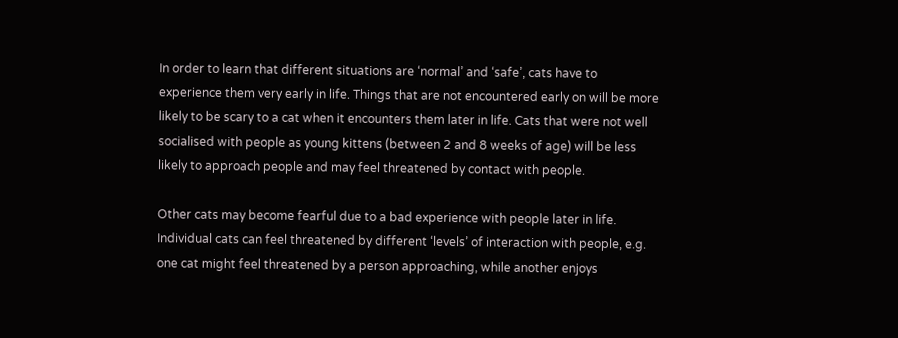In order to learn that different situations are ‘normal’ and ‘safe’, cats have to experience them very early in life. Things that are not encountered early on will be more likely to be scary to a cat when it encounters them later in life. Cats that were not well socialised with people as young kittens (between 2 and 8 weeks of age) will be less likely to approach people and may feel threatened by contact with people.

Other cats may become fearful due to a bad experience with people later in life. Individual cats can feel threatened by different ‘levels’ of interaction with people, e.g. one cat might feel threatened by a person approaching, while another enjoys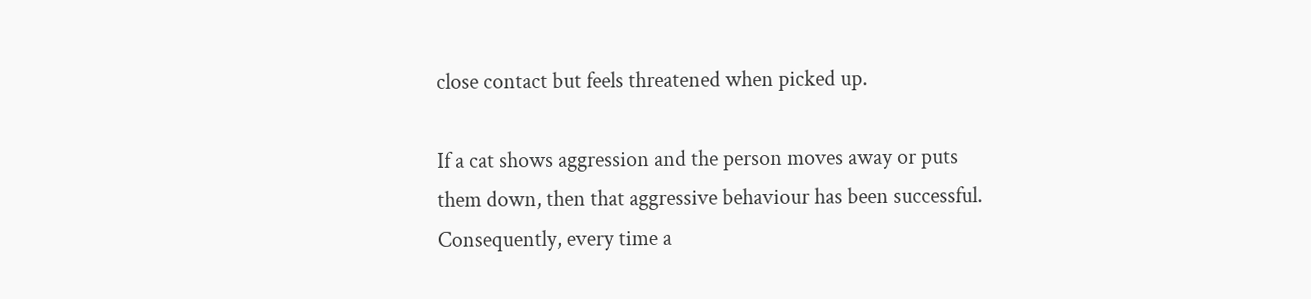close contact but feels threatened when picked up.

If a cat shows aggression and the person moves away or puts them down, then that aggressive behaviour has been successful. Consequently, every time a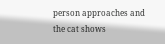person approaches and the cat shows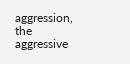aggression, the aggressive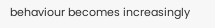behaviour becomes increasingly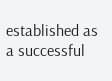established as a successful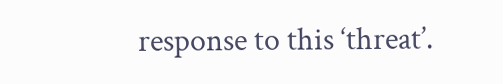response to this ‘threat’.